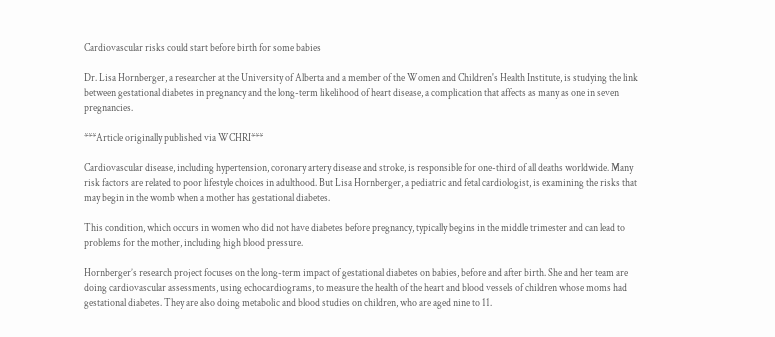Cardiovascular risks could start before birth for some babies

Dr. Lisa Hornberger, a researcher at the University of Alberta and a member of the Women and Children's Health Institute, is studying the link between gestational diabetes in pregnancy and the long-term likelihood of heart disease, a complication that affects as many as one in seven pregnancies.

***Article originally published via WCHRI***

Cardiovascular disease, including hypertension, coronary artery disease and stroke, is responsible for one-third of all deaths worldwide. Many risk factors are related to poor lifestyle choices in adulthood. But Lisa Hornberger, a pediatric and fetal cardiologist, is examining the risks that may begin in the womb when a mother has gestational diabetes.

This condition, which occurs in women who did not have diabetes before pregnancy, typically begins in the middle trimester and can lead to problems for the mother, including high blood pressure.

Hornberger’s research project focuses on the long-term impact of gestational diabetes on babies, before and after birth. She and her team are doing cardiovascular assessments, using echocardiograms, to measure the health of the heart and blood vessels of children whose moms had gestational diabetes. They are also doing metabolic and blood studies on children, who are aged nine to 11.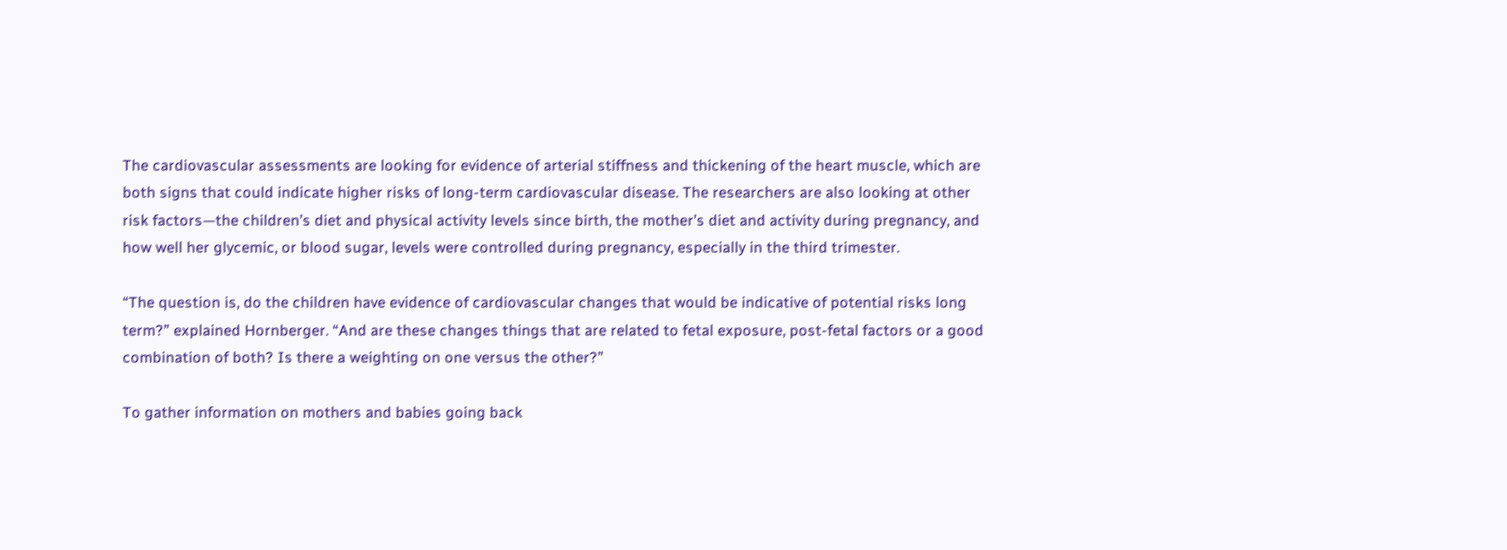The cardiovascular assessments are looking for evidence of arterial stiffness and thickening of the heart muscle, which are both signs that could indicate higher risks of long-term cardiovascular disease. The researchers are also looking at other risk factors—the children’s diet and physical activity levels since birth, the mother’s diet and activity during pregnancy, and how well her glycemic, or blood sugar, levels were controlled during pregnancy, especially in the third trimester.

“The question is, do the children have evidence of cardiovascular changes that would be indicative of potential risks long term?” explained Hornberger. “And are these changes things that are related to fetal exposure, post-fetal factors or a good combination of both? Is there a weighting on one versus the other?”

To gather information on mothers and babies going back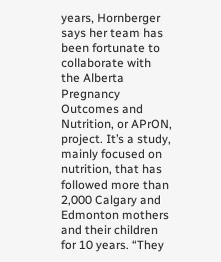years, Hornberger says her team has been fortunate to collaborate with the Alberta Pregnancy Outcomes and Nutrition, or APrON, project. It’s a study, mainly focused on nutrition, that has followed more than 2,000 Calgary and Edmonton mothers and their children for 10 years. “They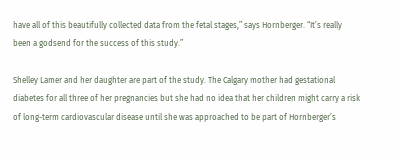have all of this beautifully collected data from the fetal stages,” says Hornberger. “It’s really been a godsend for the success of this study.”

Shelley Lamer and her daughter are part of the study. The Calgary mother had gestational diabetes for all three of her pregnancies but she had no idea that her children might carry a risk of long-term cardiovascular disease until she was approached to be part of Hornberger’s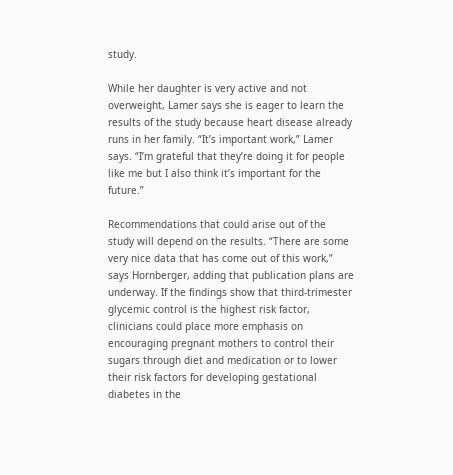study.

While her daughter is very active and not overweight, Lamer says she is eager to learn the results of the study because heart disease already runs in her family. “It’s important work,” Lamer says. “I’m grateful that they’re doing it for people like me but I also think it’s important for the future.”

Recommendations that could arise out of the study will depend on the results. “There are some very nice data that has come out of this work,” says Hornberger, adding that publication plans are underway. If the findings show that third-trimester glycemic control is the highest risk factor, clinicians could place more emphasis on encouraging pregnant mothers to control their sugars through diet and medication or to lower their risk factors for developing gestational diabetes in the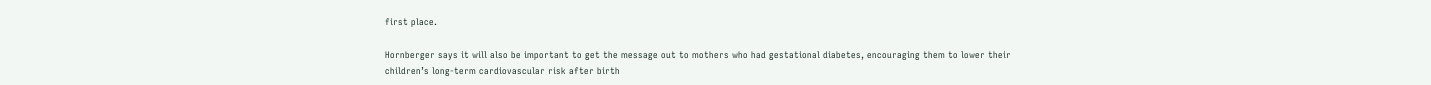first place.

Hornberger says it will also be important to get the message out to mothers who had gestational diabetes, encouraging them to lower their children’s long-term cardiovascular risk after birth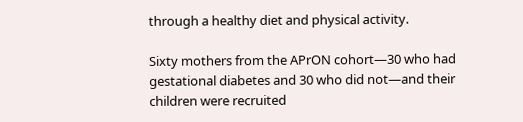through a healthy diet and physical activity.

Sixty mothers from the APrON cohort—30 who had gestational diabetes and 30 who did not—and their children were recruited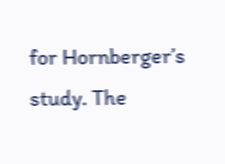for Hornberger’s study. The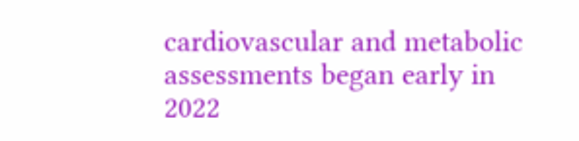cardiovascular and metabolic assessments began early in 2022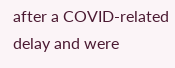after a COVID-related delay and were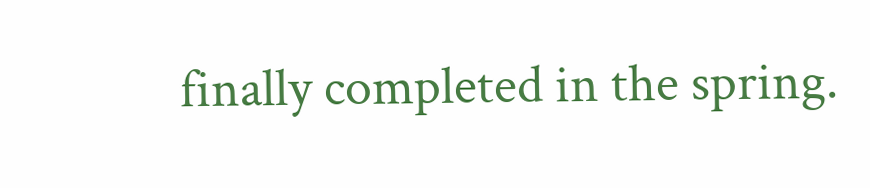finally completed in the spring.